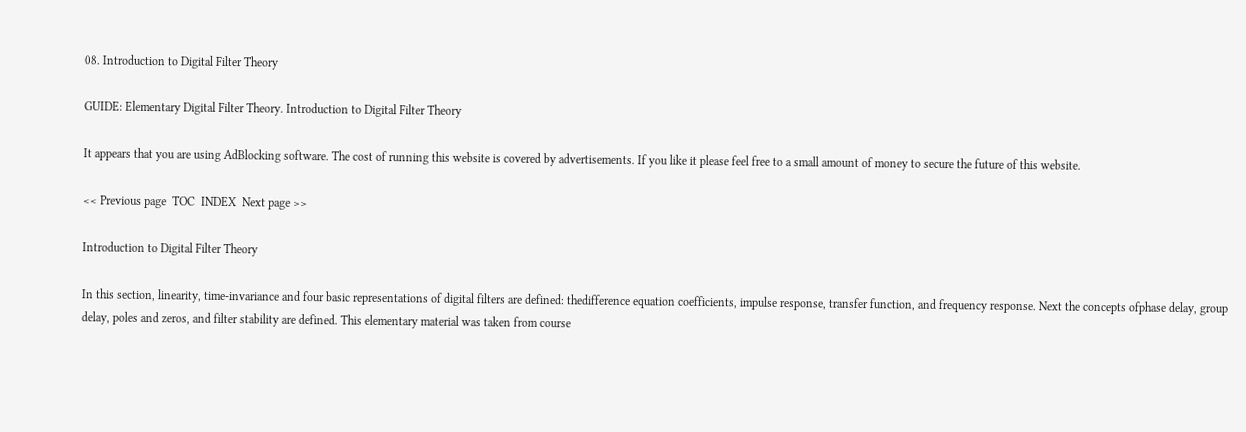08. Introduction to Digital Filter Theory

GUIDE: Elementary Digital Filter Theory. Introduction to Digital Filter Theory

It appears that you are using AdBlocking software. The cost of running this website is covered by advertisements. If you like it please feel free to a small amount of money to secure the future of this website.

<< Previous page  TOC  INDEX  Next page >>

Introduction to Digital Filter Theory

In this section, linearity, time-invariance and four basic representations of digital filters are defined: thedifference equation coefficients, impulse response, transfer function, and frequency response. Next the concepts ofphase delay, group delay, poles and zeros, and filter stability are defined. This elementary material was taken from course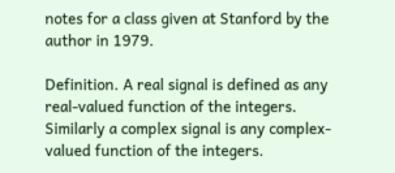notes for a class given at Stanford by the author in 1979.

Definition. A real signal is defined as any real-valued function of the integers. Similarly a complex signal is any complex-valued function of the integers.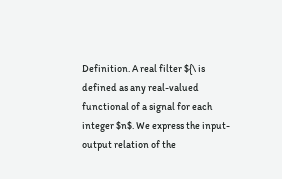Definition. A real filter ${\ is defined as any real-valued functional of a signal for each integer $n$. We express the input-output relation of the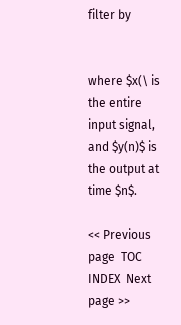filter by


where $x(\ is the entire input signal, and $y(n)$ is the output at time $n$.

<< Previous page  TOC  INDEX  Next page >>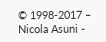© 1998-2017 – Nicola Asuni -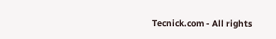Tecnick.com - All rights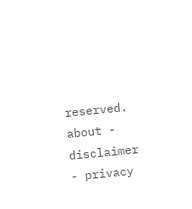reserved.
about - disclaimer - privacy